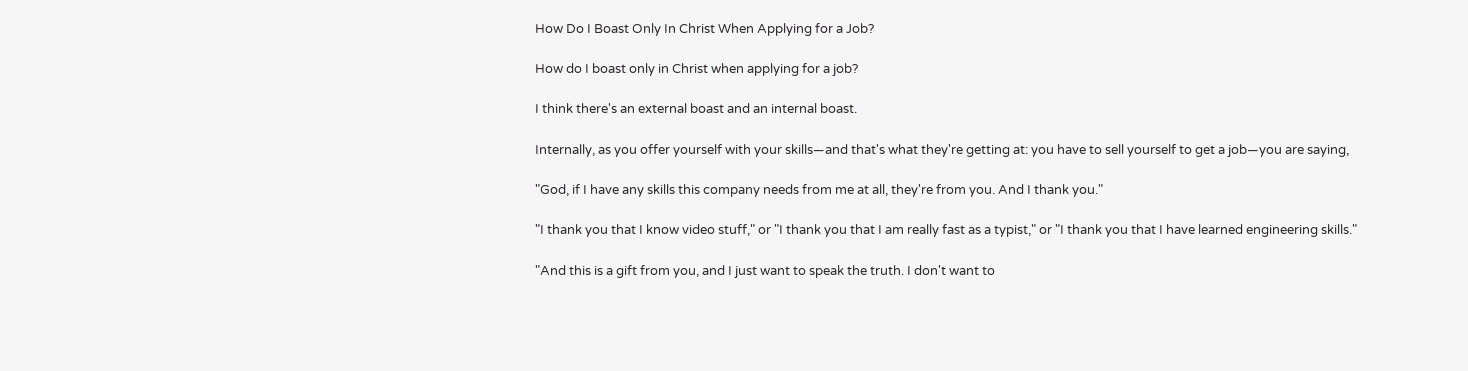How Do I Boast Only In Christ When Applying for a Job?

How do I boast only in Christ when applying for a job?

I think there's an external boast and an internal boast.

Internally, as you offer yourself with your skills—and that's what they're getting at: you have to sell yourself to get a job—you are saying,

"God, if I have any skills this company needs from me at all, they're from you. And I thank you."

"I thank you that I know video stuff," or "I thank you that I am really fast as a typist," or "I thank you that I have learned engineering skills."

"And this is a gift from you, and I just want to speak the truth. I don't want to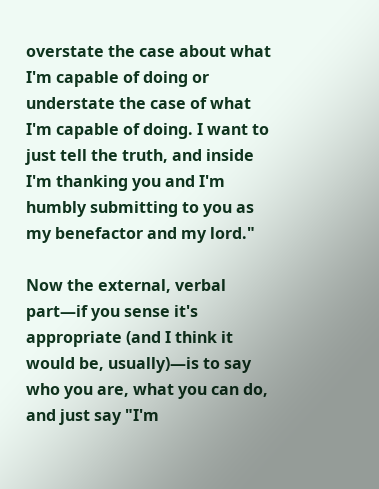overstate the case about what I'm capable of doing or understate the case of what I'm capable of doing. I want to just tell the truth, and inside I'm thanking you and I'm humbly submitting to you as my benefactor and my lord."

Now the external, verbal part—if you sense it's appropriate (and I think it would be, usually)—is to say who you are, what you can do, and just say "I'm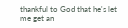thankful to God that he's let me get an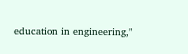education in engineering,"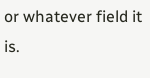or whatever field it is.